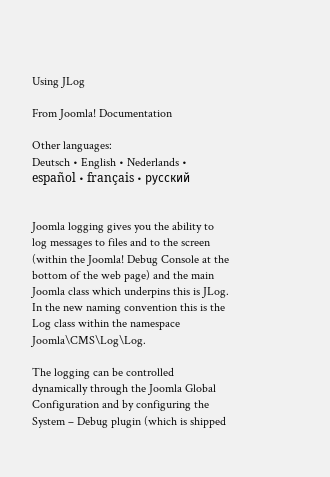Using JLog

From Joomla! Documentation

Other languages:
Deutsch • English • Nederlands • español • français • русский


Joomla logging gives you the ability to log messages to files and to the screen (within the Joomla! Debug Console at the bottom of the web page) and the main Joomla class which underpins this is JLog. In the new naming convention this is the Log class within the namespace Joomla\CMS\Log\Log.

The logging can be controlled dynamically through the Joomla Global Configuration and by configuring the System – Debug plugin (which is shipped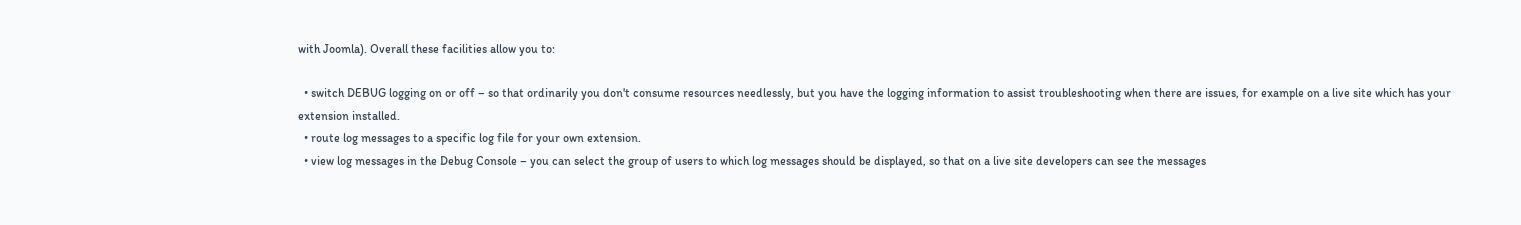with Joomla). Overall these facilities allow you to:

  • switch DEBUG logging on or off – so that ordinarily you don't consume resources needlessly, but you have the logging information to assist troubleshooting when there are issues, for example on a live site which has your extension installed.
  • route log messages to a specific log file for your own extension.
  • view log messages in the Debug Console – you can select the group of users to which log messages should be displayed, so that on a live site developers can see the messages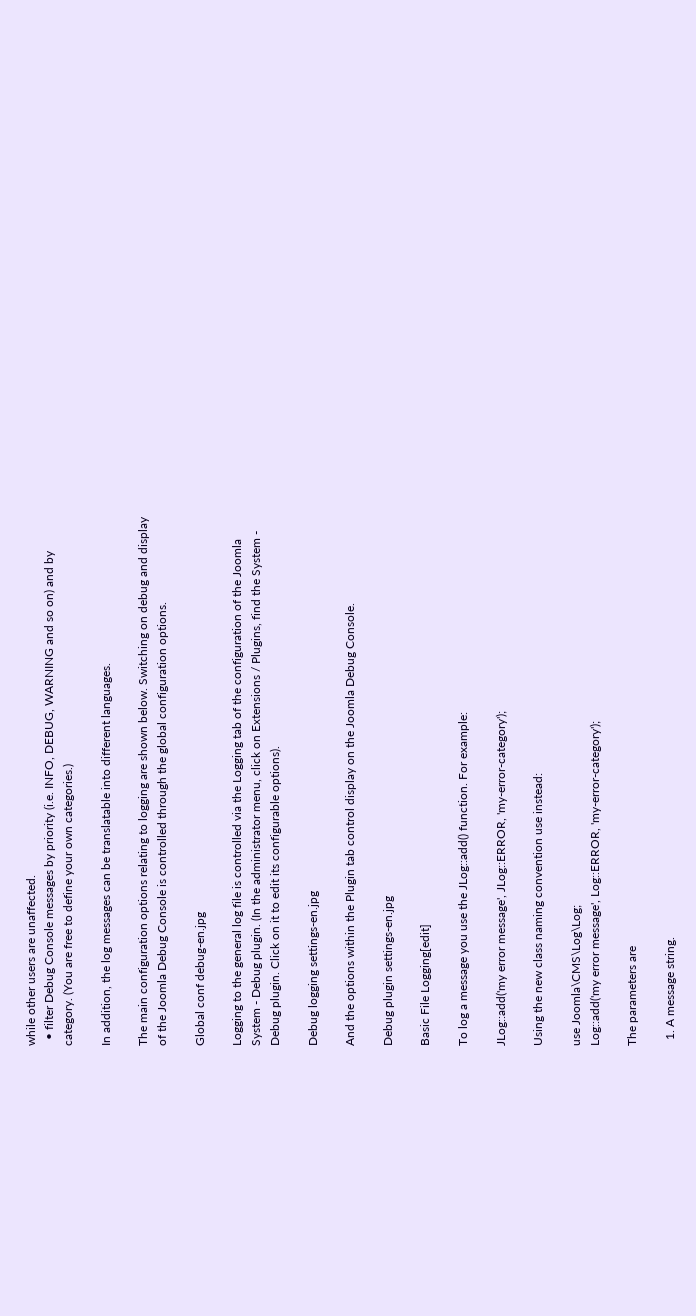while other users are unaffected.
  • filter Debug Console messages by priority (i.e. INFO, DEBUG, WARNING and so on) and by category. (You are free to define your own categories.)

In addition, the log messages can be translatable into different languages.

The main configuration options relating to logging are shown below. Switching on debug and display of the Joomla Debug Console is controlled through the global configuration options.

Global conf debug-en.jpg

Logging to the general log file is controlled via the Logging tab of the configuration of the Joomla System - Debug plugin. (In the administrator menu, click on Extensions / Plugins, find the System - Debug plugin. Click on it to edit its configurable options).

Debug logging settings-en.jpg

And the options within the Plugin tab control display on the Joomla Debug Console.

Debug plugin settings-en.jpg

Basic File Logging[edit]

To log a message you use the JLog::add() function. For example:

JLog::add('my error message', JLog::ERROR, 'my-error-category');

Using the new class naming convention use instead:

use Joomla\CMS\Log\Log;
Log::add('my error message', Log::ERROR, 'my-error-category');

The parameters are

  1. A message string.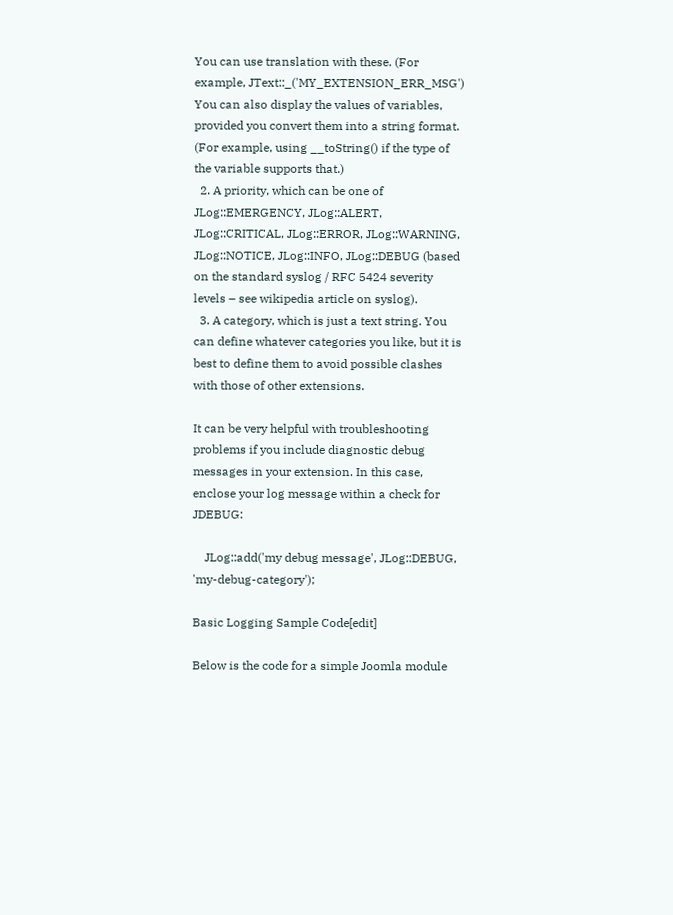You can use translation with these. (For example, JText::_('MY_EXTENSION_ERR_MSG') You can also display the values of variables, provided you convert them into a string format. (For example, using __toString() if the type of the variable supports that.)
  2. A priority, which can be one of JLog::EMERGENCY, JLog::ALERT, JLog::CRITICAL, JLog::ERROR, JLog::WARNING, JLog::NOTICE, JLog::INFO, JLog::DEBUG (based on the standard syslog / RFC 5424 severity levels – see wikipedia article on syslog).
  3. A category, which is just a text string. You can define whatever categories you like, but it is best to define them to avoid possible clashes with those of other extensions.

It can be very helpful with troubleshooting problems if you include diagnostic debug messages in your extension. In this case, enclose your log message within a check for JDEBUG:

    JLog::add('my debug message', JLog::DEBUG, 'my-debug-category');

Basic Logging Sample Code[edit]

Below is the code for a simple Joomla module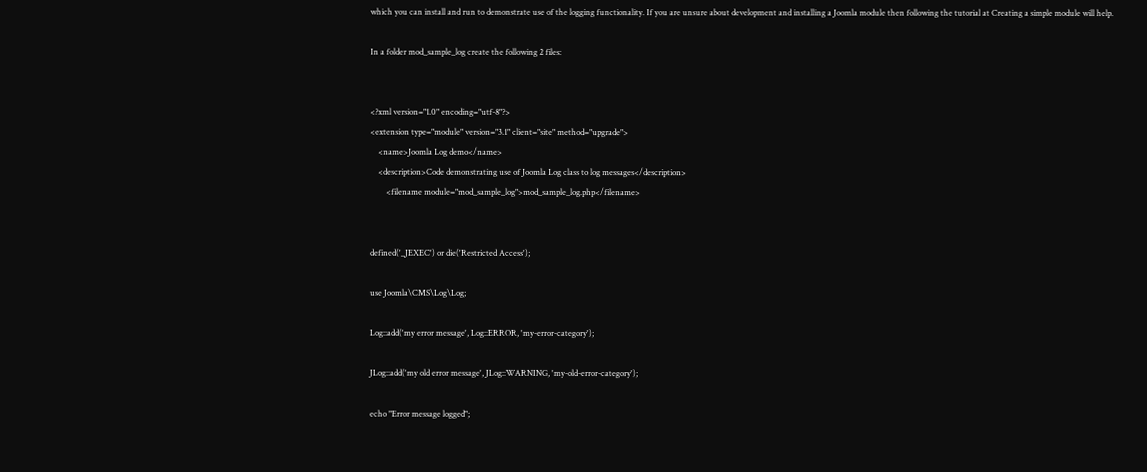which you can install and run to demonstrate use of the logging functionality. If you are unsure about development and installing a Joomla module then following the tutorial at Creating a simple module will help.

In a folder mod_sample_log create the following 2 files:


<?xml version="1.0" encoding="utf-8"?>
<extension type="module" version="3.1" client="site" method="upgrade">
    <name>Joomla Log demo</name>
    <description>Code demonstrating use of Joomla Log class to log messages</description>
        <filename module="mod_sample_log">mod_sample_log.php</filename>


defined('_JEXEC') or die('Restricted Access');

use Joomla\CMS\Log\Log;

Log::add('my error message', Log::ERROR, 'my-error-category');

JLog::add('my old error message', JLog::WARNING, 'my-old-error-category');

echo "Error message logged";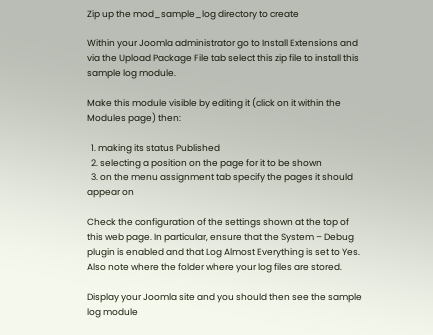Zip up the mod_sample_log directory to create

Within your Joomla administrator go to Install Extensions and via the Upload Package File tab select this zip file to install this sample log module.

Make this module visible by editing it (click on it within the Modules page) then:

  1. making its status Published
  2. selecting a position on the page for it to be shown
  3. on the menu assignment tab specify the pages it should appear on

Check the configuration of the settings shown at the top of this web page. In particular, ensure that the System – Debug plugin is enabled and that Log Almost Everything is set to Yes. Also note where the folder where your log files are stored.

Display your Joomla site and you should then see the sample log module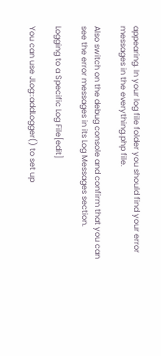appearing. In your log file folder you should find your error messages in the everything.php file.

Also switch on the debug console and confirm that you can see the error messages in its Log Messages section.

Logging to a Specific Log File[edit]

You can use JLog::addLogger() to set up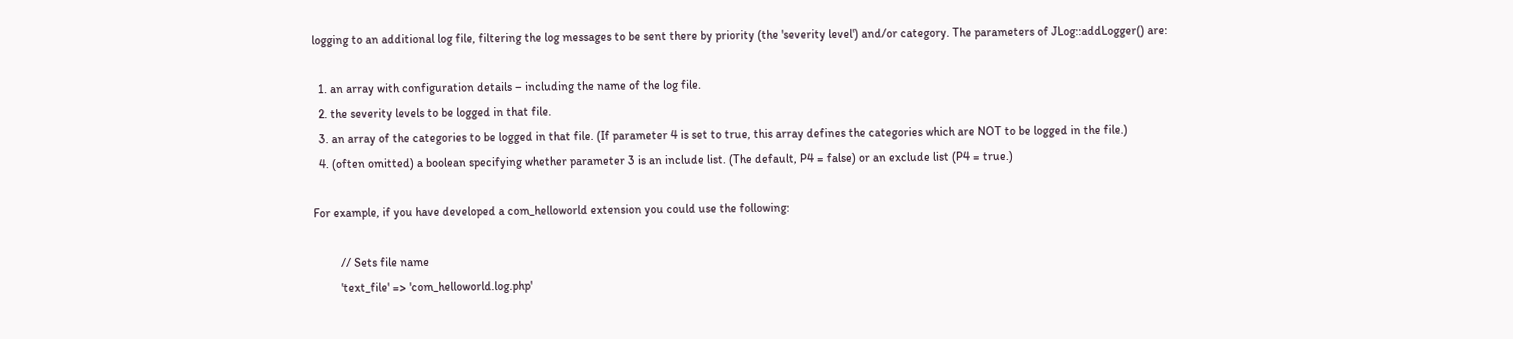logging to an additional log file, filtering the log messages to be sent there by priority (the 'severity level') and/or category. The parameters of JLog::addLogger() are:

  1. an array with configuration details – including the name of the log file.
  2. the severity levels to be logged in that file.
  3. an array of the categories to be logged in that file. (If parameter 4 is set to true, this array defines the categories which are NOT to be logged in the file.)
  4. (often omitted) a boolean specifying whether parameter 3 is an include list. (The default, P4 = false) or an exclude list (P4 = true.)

For example, if you have developed a com_helloworld extension you could use the following:

         // Sets file name
         'text_file' => 'com_helloworld.log.php'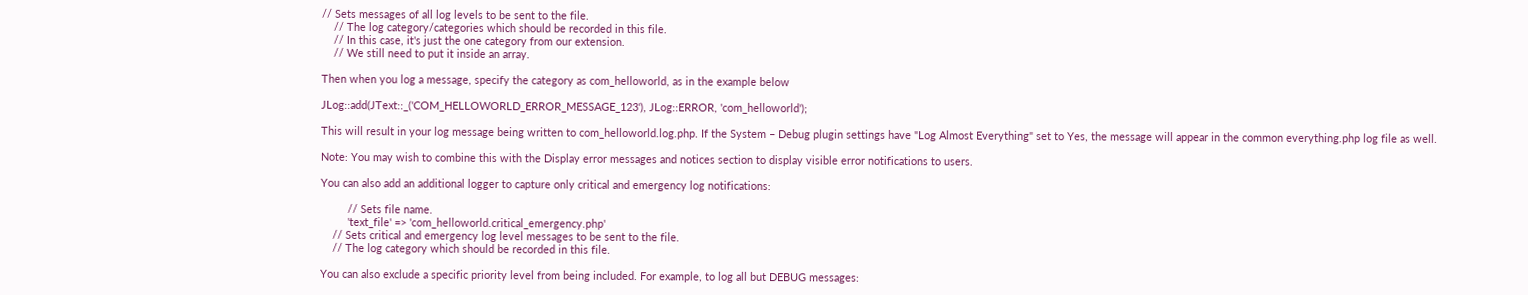// Sets messages of all log levels to be sent to the file.
    // The log category/categories which should be recorded in this file.
    // In this case, it's just the one category from our extension.
    // We still need to put it inside an array.

Then when you log a message, specify the category as com_helloworld, as in the example below

JLog::add(JText::_('COM_HELLOWORLD_ERROR_MESSAGE_123'), JLog::ERROR, 'com_helloworld');

This will result in your log message being written to com_helloworld.log.php. If the System – Debug plugin settings have "Log Almost Everything" set to Yes, the message will appear in the common everything.php log file as well.

Note: You may wish to combine this with the Display error messages and notices section to display visible error notifications to users.

You can also add an additional logger to capture only critical and emergency log notifications:

         // Sets file name.
         'text_file' => 'com_helloworld.critical_emergency.php'
    // Sets critical and emergency log level messages to be sent to the file.
    // The log category which should be recorded in this file.

You can also exclude a specific priority level from being included. For example, to log all but DEBUG messages: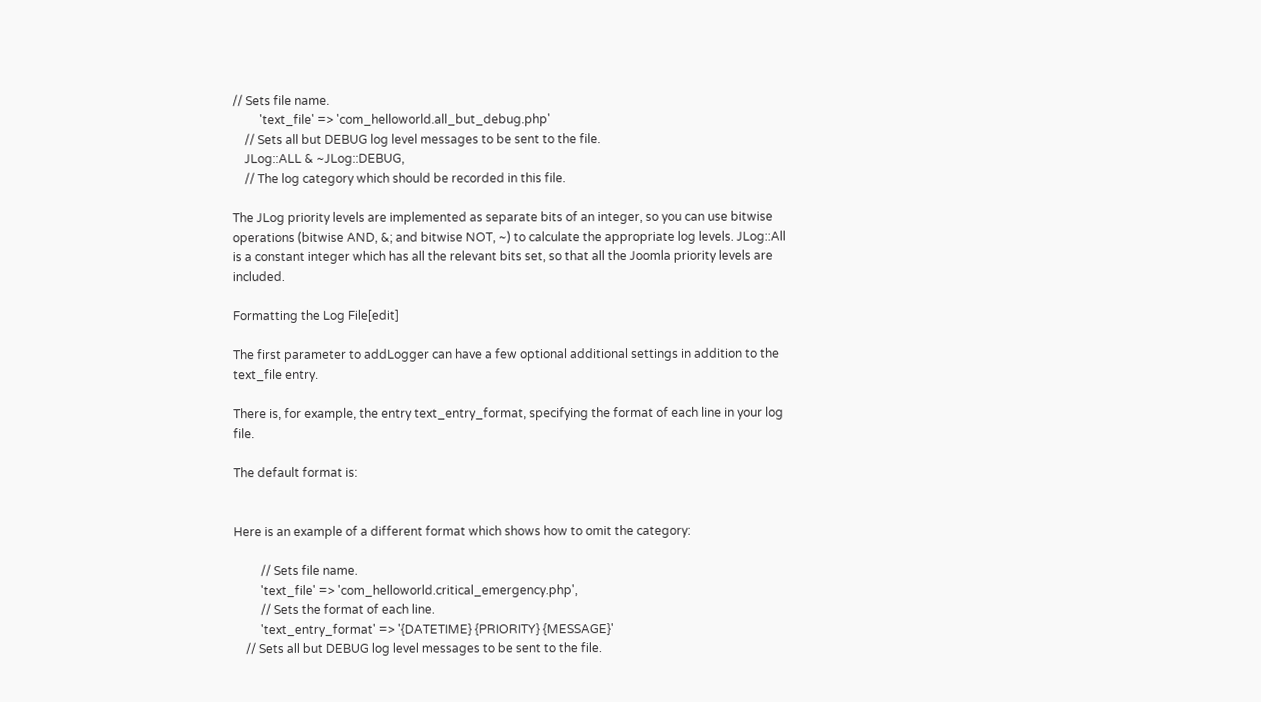// Sets file name.
         'text_file' => 'com_helloworld.all_but_debug.php'
    // Sets all but DEBUG log level messages to be sent to the file.
    JLog::ALL & ~JLog::DEBUG,
    // The log category which should be recorded in this file.

The JLog priority levels are implemented as separate bits of an integer, so you can use bitwise operations (bitwise AND, &; and bitwise NOT, ~) to calculate the appropriate log levels. JLog::All is a constant integer which has all the relevant bits set, so that all the Joomla priority levels are included.

Formatting the Log File[edit]

The first parameter to addLogger can have a few optional additional settings in addition to the text_file entry.

There is, for example, the entry text_entry_format, specifying the format of each line in your log file.

The default format is:


Here is an example of a different format which shows how to omit the category:

         // Sets file name.
         'text_file' => 'com_helloworld.critical_emergency.php',
         // Sets the format of each line.
         'text_entry_format' => '{DATETIME} {PRIORITY} {MESSAGE}'
    // Sets all but DEBUG log level messages to be sent to the file.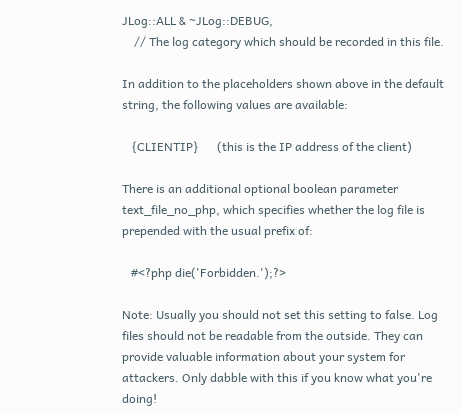JLog::ALL & ~JLog::DEBUG,
    // The log category which should be recorded in this file.

In addition to the placeholders shown above in the default string, the following values are available:

   {CLIENTIP}      (this is the IP address of the client)

There is an additional optional boolean parameter text_file_no_php, which specifies whether the log file is prepended with the usual prefix of:

   #<?php die('Forbidden.');?>

Note: Usually you should not set this setting to false. Log files should not be readable from the outside. They can provide valuable information about your system for attackers. Only dabble with this if you know what you're doing!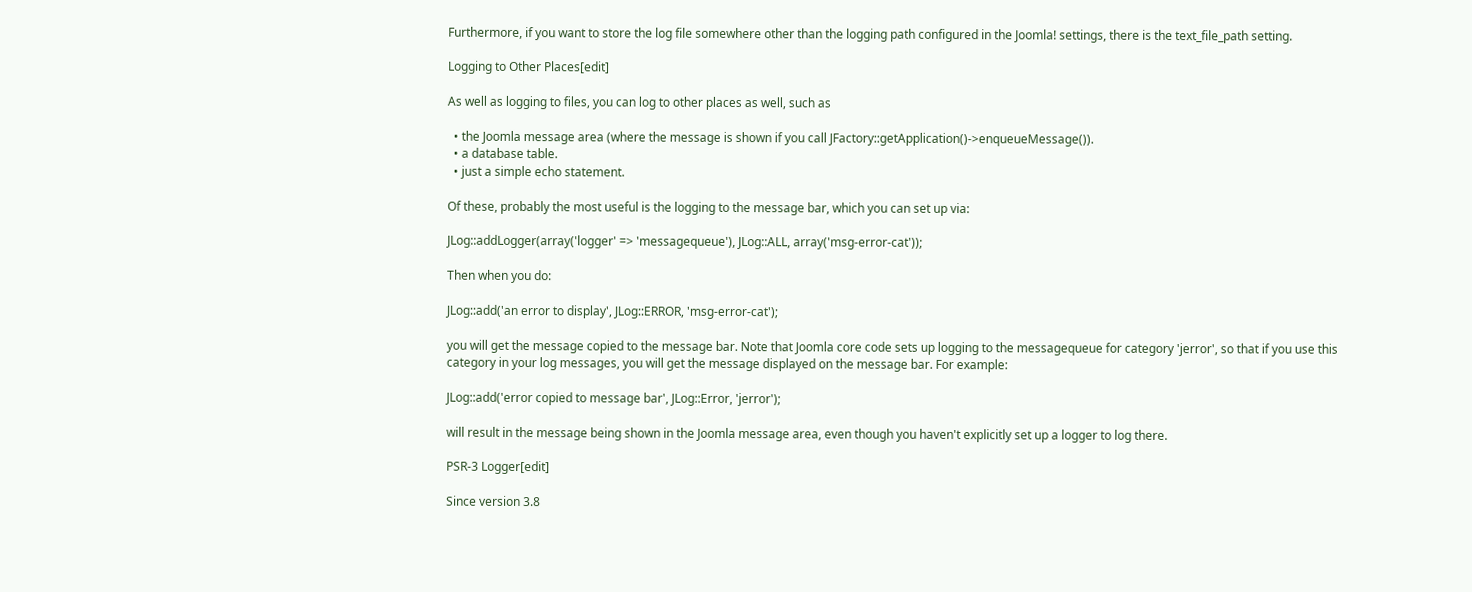Furthermore, if you want to store the log file somewhere other than the logging path configured in the Joomla! settings, there is the text_file_path setting.

Logging to Other Places[edit]

As well as logging to files, you can log to other places as well, such as

  • the Joomla message area (where the message is shown if you call JFactory::getApplication()->enqueueMessage()).
  • a database table.
  • just a simple echo statement.

Of these, probably the most useful is the logging to the message bar, which you can set up via:

JLog::addLogger(array('logger' => 'messagequeue'), JLog::ALL, array('msg-error-cat'));

Then when you do:

JLog::add('an error to display', JLog::ERROR, 'msg-error-cat');

you will get the message copied to the message bar. Note that Joomla core code sets up logging to the messagequeue for category 'jerror', so that if you use this category in your log messages, you will get the message displayed on the message bar. For example:

JLog::add('error copied to message bar', JLog::Error, 'jerror');

will result in the message being shown in the Joomla message area, even though you haven't explicitly set up a logger to log there.

PSR-3 Logger[edit]

Since version 3.8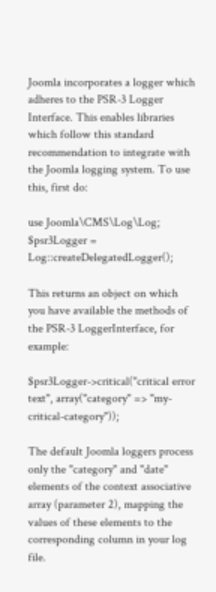Joomla incorporates a logger which adheres to the PSR-3 Logger Interface. This enables libraries which follow this standard recommendation to integrate with the Joomla logging system. To use this, first do:

use Joomla\CMS\Log\Log;
$psr3Logger = Log::createDelegatedLogger();

This returns an object on which you have available the methods of the PSR-3 LoggerInterface, for example:

$psr3Logger->critical("critical error text", array("category" => "my-critical-category"));

The default Joomla loggers process only the "category" and "date" elements of the context associative array (parameter 2), mapping the values of these elements to the corresponding column in your log file.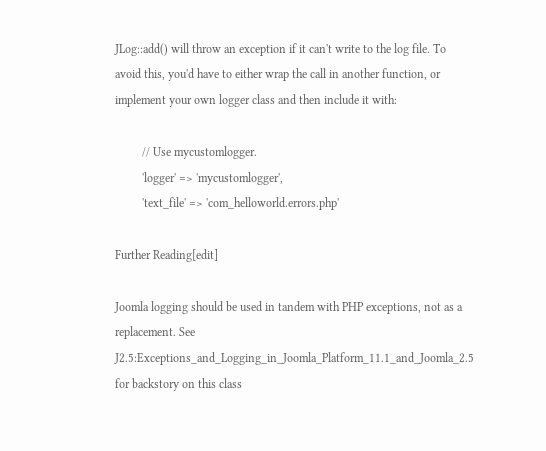JLog::add() will throw an exception if it can't write to the log file. To avoid this, you'd have to either wrap the call in another function, or implement your own logger class and then include it with:

         // Use mycustomlogger.
         'logger' => 'mycustomlogger',
         'text_file' => 'com_helloworld.errors.php'

Further Reading[edit]

Joomla logging should be used in tandem with PHP exceptions, not as a replacement. See J2.5:Exceptions_and_Logging_in_Joomla_Platform_11.1_and_Joomla_2.5 for backstory on this class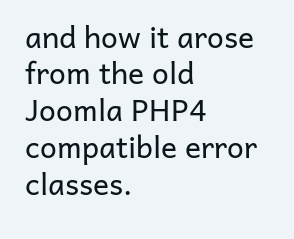and how it arose from the old Joomla PHP4 compatible error classes.